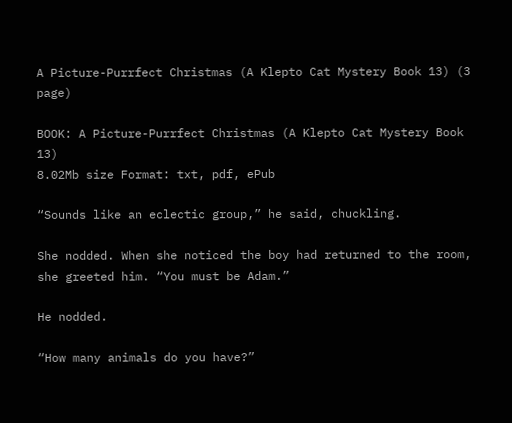A Picture-Purrfect Christmas (A Klepto Cat Mystery Book 13) (3 page)

BOOK: A Picture-Purrfect Christmas (A Klepto Cat Mystery Book 13)
8.02Mb size Format: txt, pdf, ePub

“Sounds like an eclectic group,” he said, chuckling.

She nodded. When she noticed the boy had returned to the room, she greeted him. “You must be Adam.”

He nodded.

“How many animals do you have?”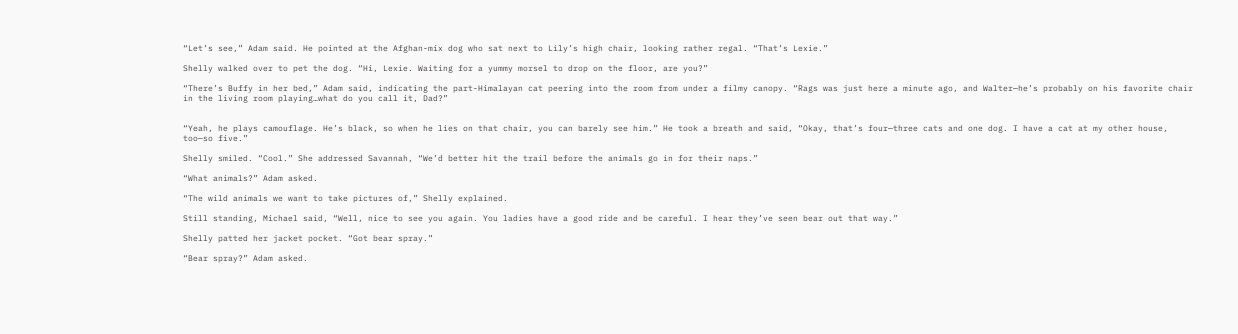“Let’s see,” Adam said. He pointed at the Afghan-mix dog who sat next to Lily’s high chair, looking rather regal. “That’s Lexie.”

Shelly walked over to pet the dog. “Hi, Lexie. Waiting for a yummy morsel to drop on the floor, are you?”

“There’s Buffy in her bed,” Adam said, indicating the part-Himalayan cat peering into the room from under a filmy canopy. “Rags was just here a minute ago, and Walter—he’s probably on his favorite chair in the living room playing…what do you call it, Dad?”


“Yeah, he plays camouflage. He’s black, so when he lies on that chair, you can barely see him.” He took a breath and said, “Okay, that’s four—three cats and one dog. I have a cat at my other house, too—so five.”

Shelly smiled. “Cool.” She addressed Savannah, “We’d better hit the trail before the animals go in for their naps.”

“What animals?” Adam asked.

“The wild animals we want to take pictures of,” Shelly explained.

Still standing, Michael said, “Well, nice to see you again. You ladies have a good ride and be careful. I hear they’ve seen bear out that way.”

Shelly patted her jacket pocket. “Got bear spray.”

“Bear spray?” Adam asked.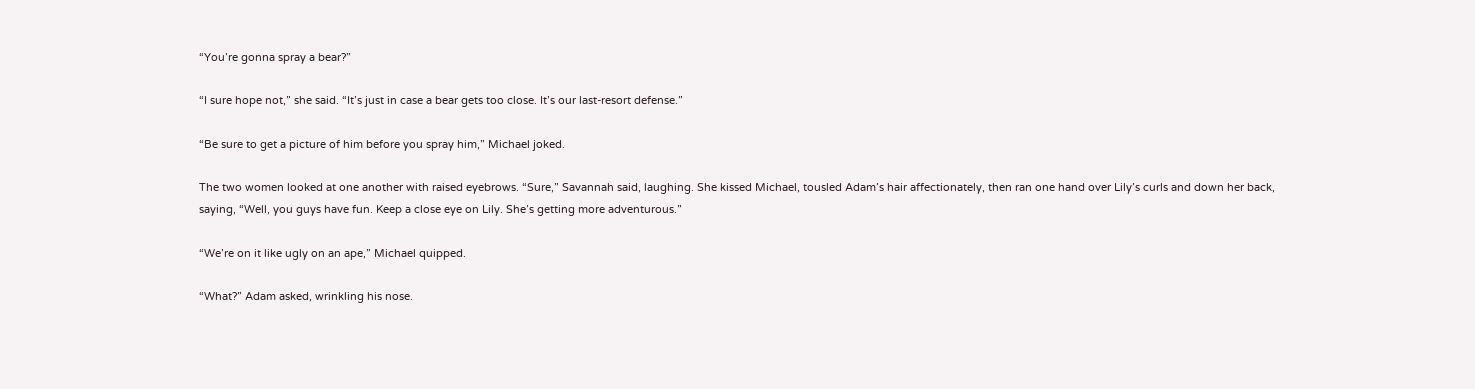“You’re gonna spray a bear?”

“I sure hope not,” she said. “It’s just in case a bear gets too close. It’s our last-resort defense.”

“Be sure to get a picture of him before you spray him,” Michael joked.

The two women looked at one another with raised eyebrows. “Sure,” Savannah said, laughing. She kissed Michael, tousled Adam’s hair affectionately, then ran one hand over Lily’s curls and down her back, saying, “Well, you guys have fun. Keep a close eye on Lily. She’s getting more adventurous.”

“We’re on it like ugly on an ape,” Michael quipped.

“What?” Adam asked, wrinkling his nose.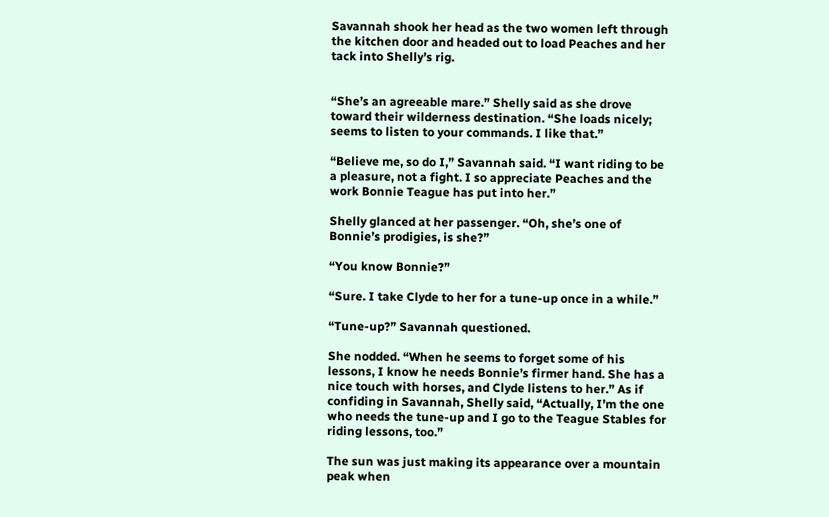Savannah shook her head as the two women left through the kitchen door and headed out to load Peaches and her tack into Shelly’s rig.


“She’s an agreeable mare.” Shelly said as she drove toward their wilderness destination. “She loads nicely; seems to listen to your commands. I like that.”

“Believe me, so do I,” Savannah said. “I want riding to be a pleasure, not a fight. I so appreciate Peaches and the work Bonnie Teague has put into her.”

Shelly glanced at her passenger. “Oh, she’s one of Bonnie’s prodigies, is she?”

“You know Bonnie?”

“Sure. I take Clyde to her for a tune-up once in a while.”

“Tune-up?” Savannah questioned.

She nodded. “When he seems to forget some of his lessons, I know he needs Bonnie’s firmer hand. She has a nice touch with horses, and Clyde listens to her.” As if confiding in Savannah, Shelly said, “Actually, I’m the one who needs the tune-up and I go to the Teague Stables for riding lessons, too.”

The sun was just making its appearance over a mountain peak when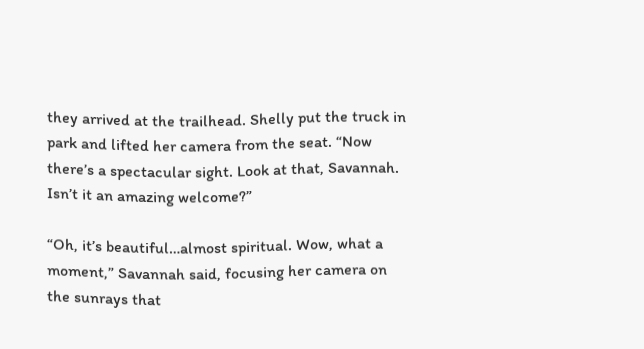they arrived at the trailhead. Shelly put the truck in park and lifted her camera from the seat. “Now there’s a spectacular sight. Look at that, Savannah. Isn’t it an amazing welcome?”

“Oh, it’s beautiful…almost spiritual. Wow, what a moment,” Savannah said, focusing her camera on the sunrays that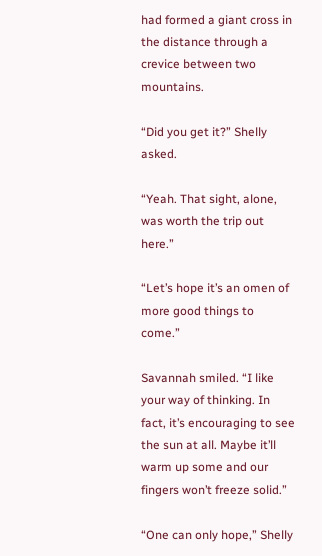had formed a giant cross in the distance through a crevice between two mountains.

“Did you get it?” Shelly asked.

“Yeah. That sight, alone, was worth the trip out here.”

“Let’s hope it’s an omen of more good things to come.”

Savannah smiled. “I like your way of thinking. In fact, it’s encouraging to see the sun at all. Maybe it’ll warm up some and our fingers won’t freeze solid.”

“One can only hope,” Shelly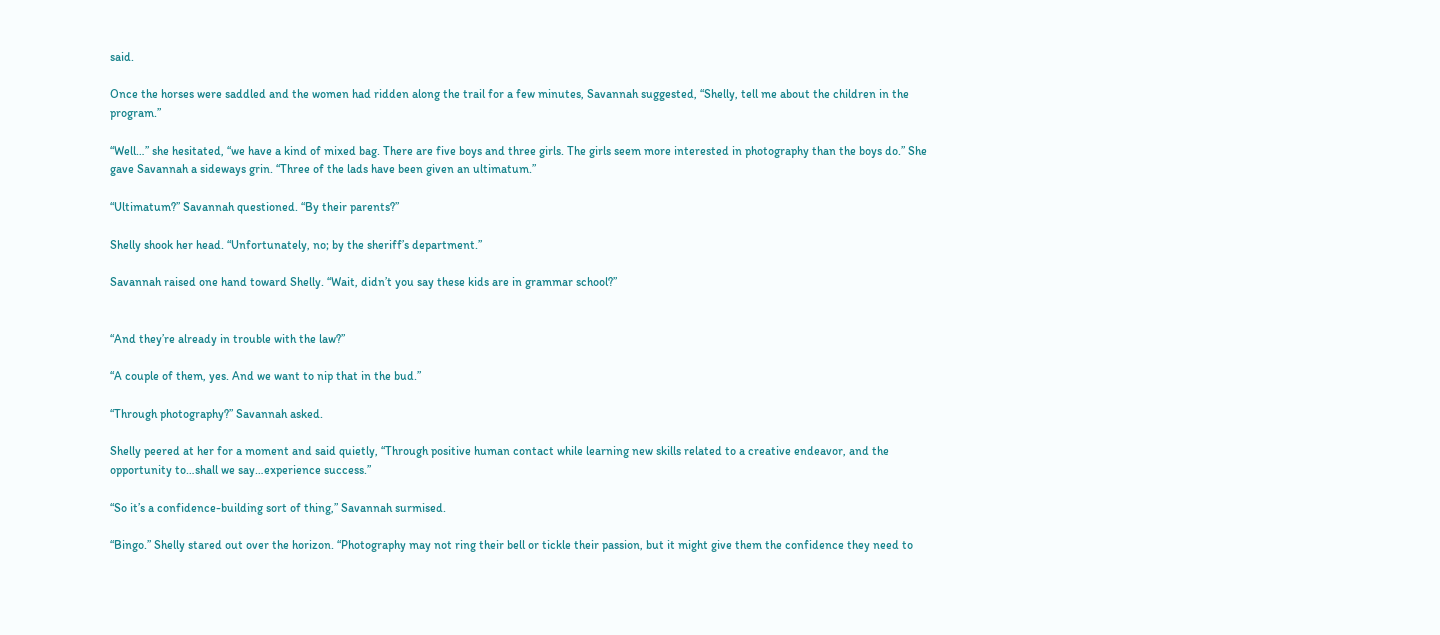said.

Once the horses were saddled and the women had ridden along the trail for a few minutes, Savannah suggested, “Shelly, tell me about the children in the program.”

“Well…” she hesitated, “we have a kind of mixed bag. There are five boys and three girls. The girls seem more interested in photography than the boys do.” She gave Savannah a sideways grin. “Three of the lads have been given an ultimatum.”

“Ultimatum?” Savannah questioned. “By their parents?”

Shelly shook her head. “Unfortunately, no; by the sheriff’s department.”

Savannah raised one hand toward Shelly. “Wait, didn’t you say these kids are in grammar school?”


“And they’re already in trouble with the law?”

“A couple of them, yes. And we want to nip that in the bud.”

“Through photography?” Savannah asked.

Shelly peered at her for a moment and said quietly, “Through positive human contact while learning new skills related to a creative endeavor, and the opportunity to…shall we say…experience success.”

“So it’s a confidence-building sort of thing,” Savannah surmised.

“Bingo.” Shelly stared out over the horizon. “Photography may not ring their bell or tickle their passion, but it might give them the confidence they need to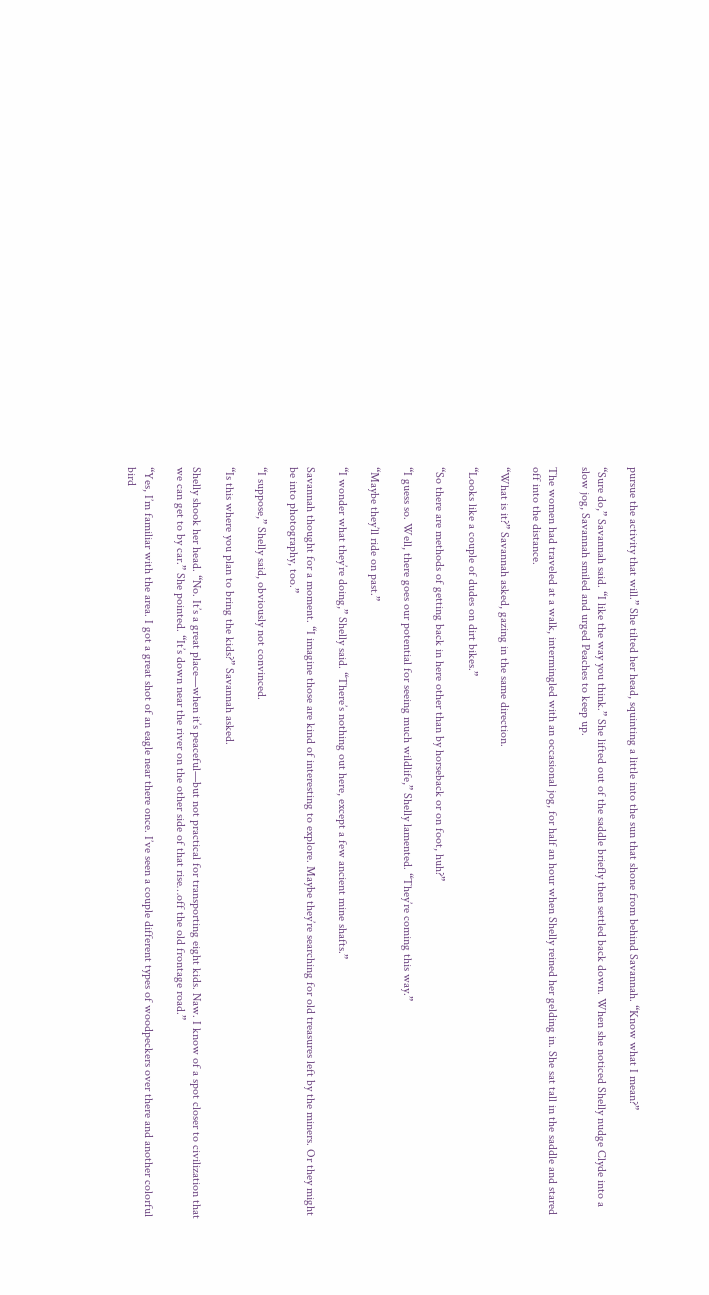pursue the activity that will.” She tilted her head, squinting a little into the sun that shone from behind Savannah. “Know what I mean?”

“Sure do,” Savannah said. “I like the way you think.” She lifted out of the saddle briefly then settled back down. When she noticed Shelly nudge Clyde into a slow jog, Savannah smiled and urged Peaches to keep up.

The women had traveled at a walk, intermingled with an occasional jog, for half an hour when Shelly reined her gelding in. She sat tall in the saddle and stared off into the distance.

“What is it?” Savannah asked, gazing in the same direction.

“Looks like a couple of dudes on dirt bikes.”

“So there are methods of getting back in here other than by horseback or on foot, huh?”

“I guess so. Well, there goes our potential for seeing much wildlife,” Shelly lamented. “They’re coming this way.”

“Maybe they’ll ride on past.”

“I wonder what they’re doing,” Shelly said. “There’s nothing out here, except a few ancient mine shafts.”

Savannah thought for a moment. “I imagine those are kind of interesting to explore. Maybe they’re searching for old treasures left by the miners. Or they might be into photography, too.”

“I suppose,” Shelly said, obviously not convinced.

“Is this where you plan to bring the kids?” Savannah asked.

Shelly shook her head. “No. It’s a great place—when it’s peaceful—but not practical for transporting eight kids. Naw. I know of a spot closer to civilization that we can get to by car.” She pointed. “It’s down near the river on the other side of that rise…off the old frontage road.”

“Yes, I’m familiar with the area. I got a great shot of an eagle near there once. I’ve seen a couple different types of woodpeckers over there and another colorful bird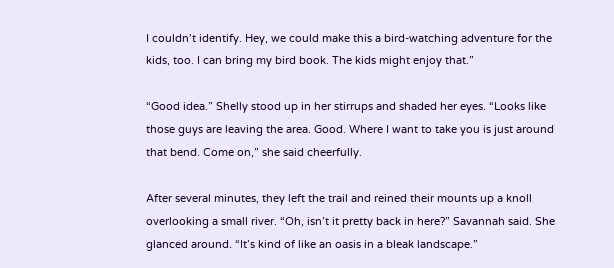I couldn’t identify. Hey, we could make this a bird-watching adventure for the kids, too. I can bring my bird book. The kids might enjoy that.”

“Good idea.” Shelly stood up in her stirrups and shaded her eyes. “Looks like those guys are leaving the area. Good. Where I want to take you is just around that bend. Come on,” she said cheerfully.

After several minutes, they left the trail and reined their mounts up a knoll overlooking a small river. “Oh, isn’t it pretty back in here?” Savannah said. She glanced around. “It’s kind of like an oasis in a bleak landscape.”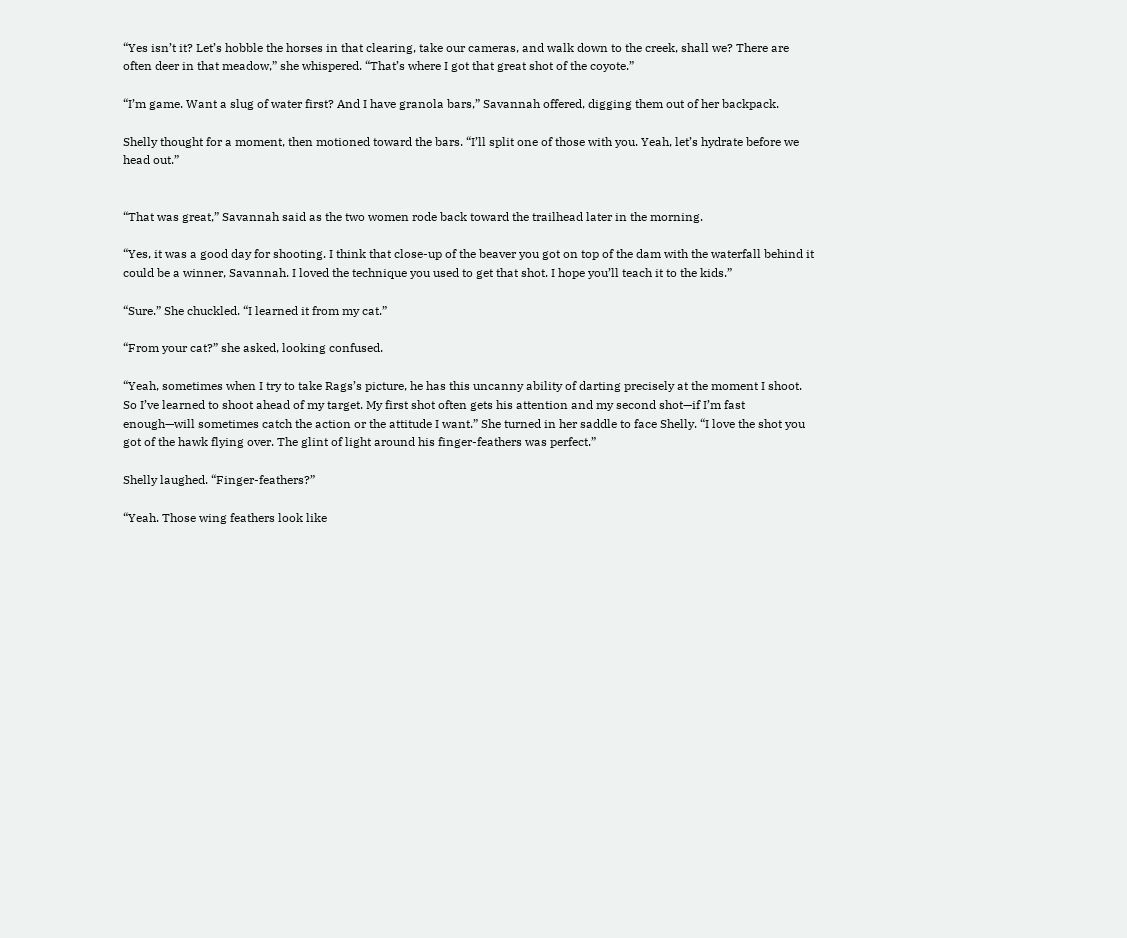“Yes isn’t it? Let’s hobble the horses in that clearing, take our cameras, and walk down to the creek, shall we? There are often deer in that meadow,” she whispered. “That’s where I got that great shot of the coyote.”

“I’m game. Want a slug of water first? And I have granola bars,” Savannah offered, digging them out of her backpack.

Shelly thought for a moment, then motioned toward the bars. “I’ll split one of those with you. Yeah, let’s hydrate before we head out.”


“That was great,” Savannah said as the two women rode back toward the trailhead later in the morning.

“Yes, it was a good day for shooting. I think that close-up of the beaver you got on top of the dam with the waterfall behind it could be a winner, Savannah. I loved the technique you used to get that shot. I hope you’ll teach it to the kids.”

“Sure.” She chuckled. “I learned it from my cat.”

“From your cat?” she asked, looking confused.

“Yeah, sometimes when I try to take Rags’s picture, he has this uncanny ability of darting precisely at the moment I shoot. So I’ve learned to shoot ahead of my target. My first shot often gets his attention and my second shot—if I’m fast enough—will sometimes catch the action or the attitude I want.” She turned in her saddle to face Shelly. “I love the shot you got of the hawk flying over. The glint of light around his finger-feathers was perfect.”

Shelly laughed. “Finger-feathers?”

“Yeah. Those wing feathers look like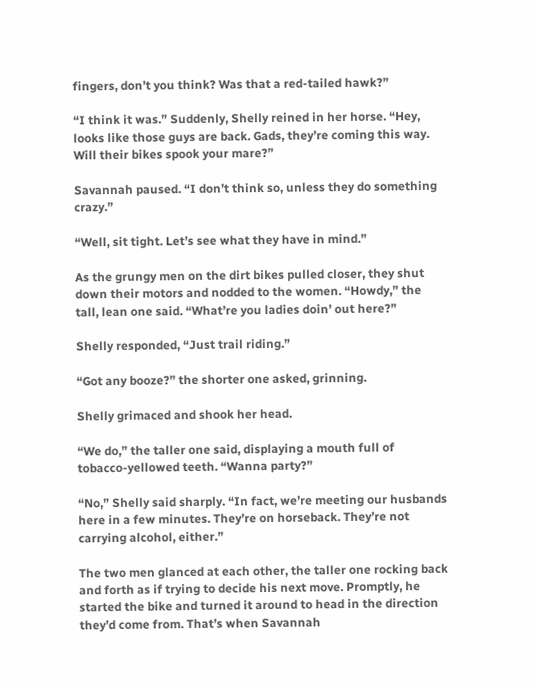fingers, don’t you think? Was that a red-tailed hawk?”

“I think it was.” Suddenly, Shelly reined in her horse. “Hey, looks like those guys are back. Gads, they’re coming this way. Will their bikes spook your mare?”

Savannah paused. “I don’t think so, unless they do something crazy.”

“Well, sit tight. Let’s see what they have in mind.”

As the grungy men on the dirt bikes pulled closer, they shut down their motors and nodded to the women. “Howdy,” the tall, lean one said. “What’re you ladies doin’ out here?”

Shelly responded, “Just trail riding.”

“Got any booze?” the shorter one asked, grinning.

Shelly grimaced and shook her head.

“We do,” the taller one said, displaying a mouth full of tobacco-yellowed teeth. “Wanna party?”

“No,” Shelly said sharply. “In fact, we’re meeting our husbands here in a few minutes. They’re on horseback. They’re not carrying alcohol, either.”

The two men glanced at each other, the taller one rocking back and forth as if trying to decide his next move. Promptly, he started the bike and turned it around to head in the direction they’d come from. That’s when Savannah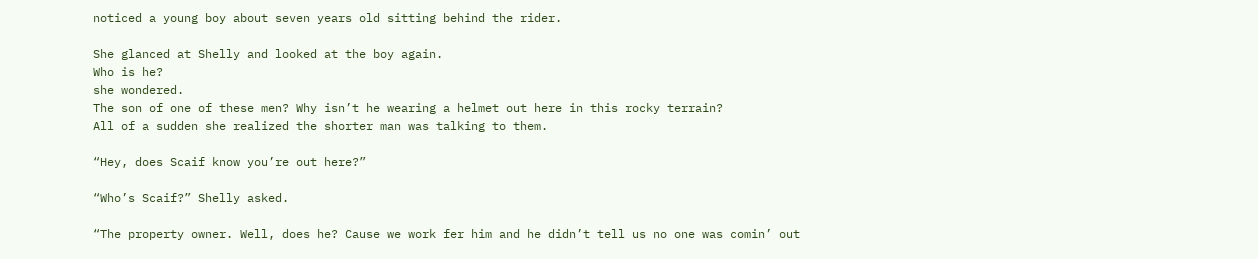noticed a young boy about seven years old sitting behind the rider.

She glanced at Shelly and looked at the boy again.
Who is he?
she wondered.
The son of one of these men? Why isn’t he wearing a helmet out here in this rocky terrain?
All of a sudden she realized the shorter man was talking to them.

“Hey, does Scaif know you’re out here?”

“Who’s Scaif?” Shelly asked.

“The property owner. Well, does he? Cause we work fer him and he didn’t tell us no one was comin’ out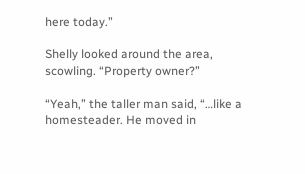here today.”

Shelly looked around the area, scowling. “Property owner?”

“Yeah,” the taller man said, “…like a homesteader. He moved in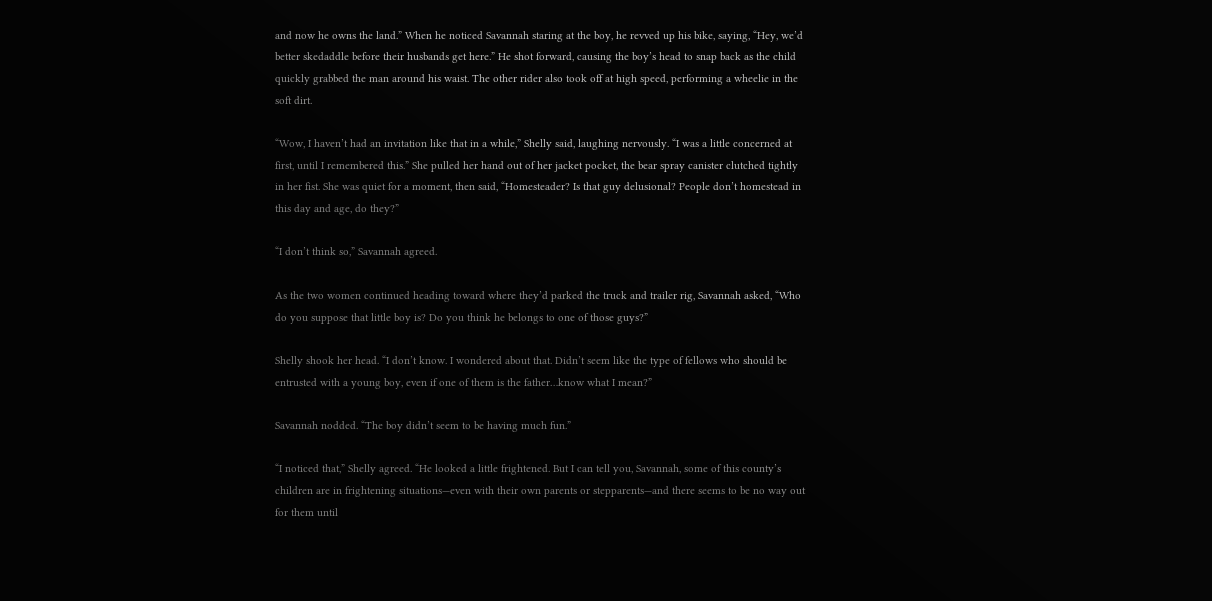and now he owns the land.” When he noticed Savannah staring at the boy, he revved up his bike, saying, “Hey, we’d better skedaddle before their husbands get here.” He shot forward, causing the boy’s head to snap back as the child quickly grabbed the man around his waist. The other rider also took off at high speed, performing a wheelie in the soft dirt.

“Wow, I haven’t had an invitation like that in a while,” Shelly said, laughing nervously. “I was a little concerned at first, until I remembered this.” She pulled her hand out of her jacket pocket, the bear spray canister clutched tightly in her fist. She was quiet for a moment, then said, “Homesteader? Is that guy delusional? People don’t homestead in this day and age, do they?”

“I don’t think so,” Savannah agreed.

As the two women continued heading toward where they’d parked the truck and trailer rig, Savannah asked, “Who do you suppose that little boy is? Do you think he belongs to one of those guys?”

Shelly shook her head. “I don’t know. I wondered about that. Didn’t seem like the type of fellows who should be entrusted with a young boy, even if one of them is the father…know what I mean?”

Savannah nodded. “The boy didn’t seem to be having much fun.”

“I noticed that,” Shelly agreed. “He looked a little frightened. But I can tell you, Savannah, some of this county’s children are in frightening situations—even with their own parents or stepparents—and there seems to be no way out for them until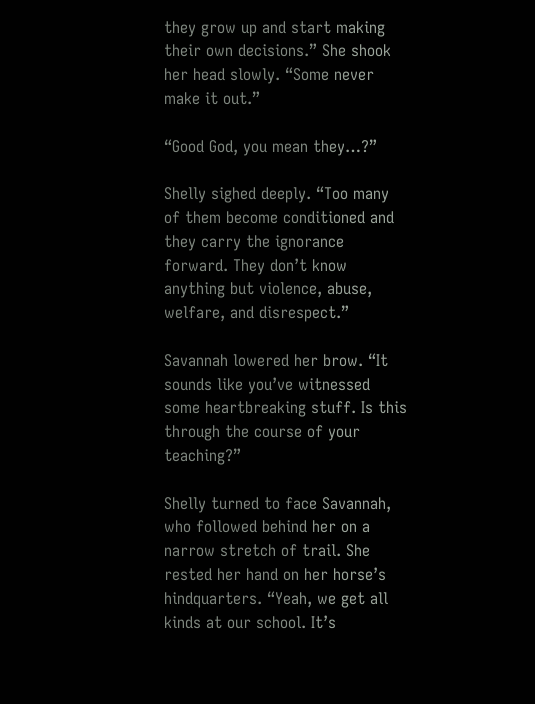they grow up and start making their own decisions.” She shook her head slowly. “Some never make it out.”

“Good God, you mean they…?”

Shelly sighed deeply. “Too many of them become conditioned and they carry the ignorance forward. They don’t know anything but violence, abuse, welfare, and disrespect.”

Savannah lowered her brow. “It sounds like you’ve witnessed some heartbreaking stuff. Is this through the course of your teaching?”

Shelly turned to face Savannah, who followed behind her on a narrow stretch of trail. She rested her hand on her horse’s hindquarters. “Yeah, we get all kinds at our school. It’s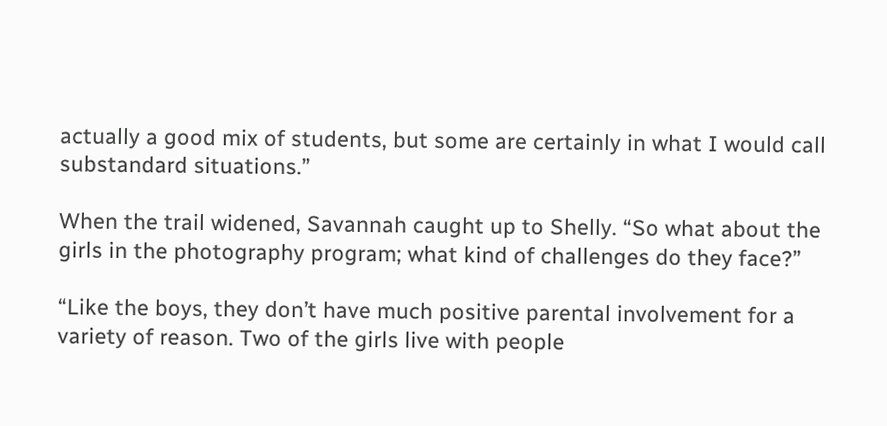actually a good mix of students, but some are certainly in what I would call substandard situations.”

When the trail widened, Savannah caught up to Shelly. “So what about the girls in the photography program; what kind of challenges do they face?”

“Like the boys, they don’t have much positive parental involvement for a variety of reason. Two of the girls live with people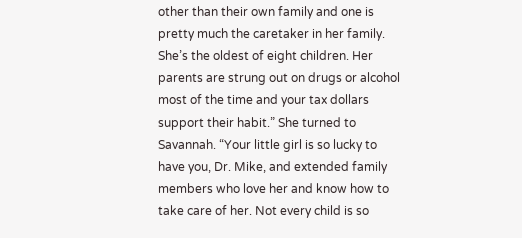other than their own family and one is pretty much the caretaker in her family. She’s the oldest of eight children. Her parents are strung out on drugs or alcohol most of the time and your tax dollars support their habit.” She turned to Savannah. “Your little girl is so lucky to have you, Dr. Mike, and extended family members who love her and know how to take care of her. Not every child is so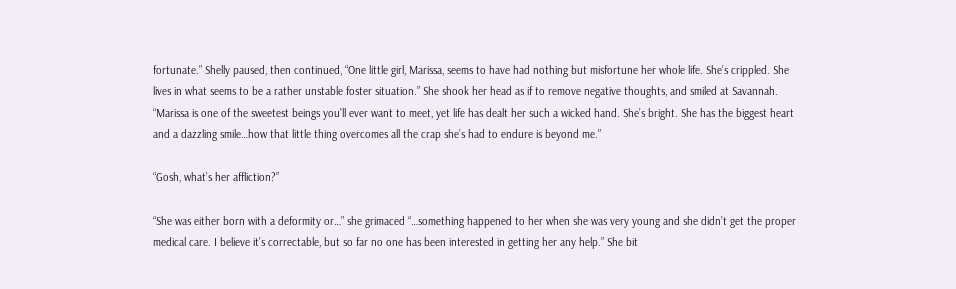fortunate.” Shelly paused, then continued, “One little girl, Marissa, seems to have had nothing but misfortune her whole life. She’s crippled. She lives in what seems to be a rather unstable foster situation.” She shook her head as if to remove negative thoughts, and smiled at Savannah. “Marissa is one of the sweetest beings you’ll ever want to meet, yet life has dealt her such a wicked hand. She’s bright. She has the biggest heart and a dazzling smile…how that little thing overcomes all the crap she’s had to endure is beyond me.”

“Gosh, what’s her affliction?”

“She was either born with a deformity or…” she grimaced “…something happened to her when she was very young and she didn’t get the proper medical care. I believe it’s correctable, but so far no one has been interested in getting her any help.” She bit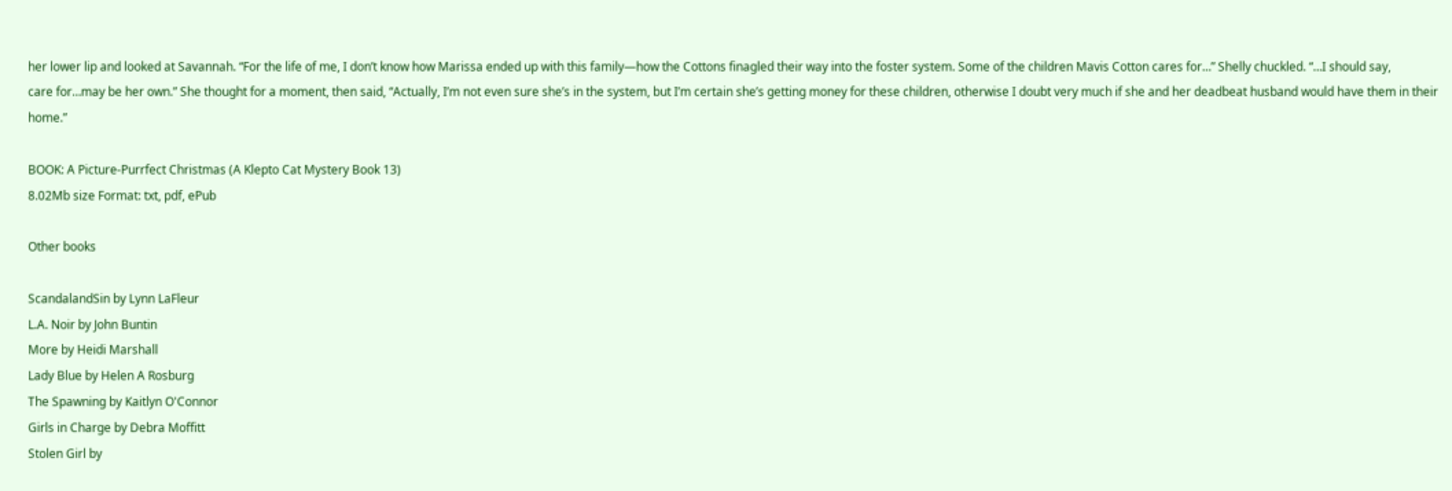her lower lip and looked at Savannah. “For the life of me, I don’t know how Marissa ended up with this family—how the Cottons finagled their way into the foster system. Some of the children Mavis Cotton cares for…” Shelly chuckled. “…I should say,
care for…may be her own.” She thought for a moment, then said, “Actually, I’m not even sure she’s in the system, but I’m certain she’s getting money for these children, otherwise I doubt very much if she and her deadbeat husband would have them in their home.”

BOOK: A Picture-Purrfect Christmas (A Klepto Cat Mystery Book 13)
8.02Mb size Format: txt, pdf, ePub

Other books

ScandalandSin by Lynn LaFleur
L.A. Noir by John Buntin
More by Heidi Marshall
Lady Blue by Helen A Rosburg
The Spawning by Kaitlyn O'Connor
Girls in Charge by Debra Moffitt
Stolen Girl by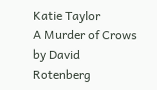Katie Taylor
A Murder of Crows by David Rotenberg